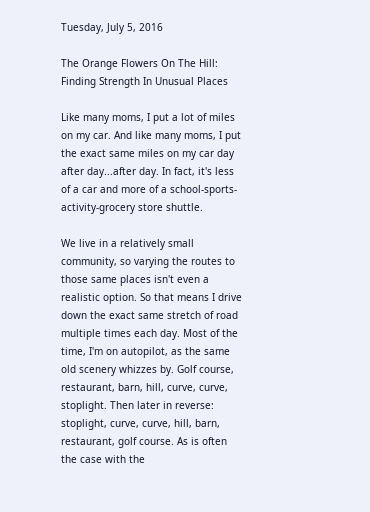Tuesday, July 5, 2016

The Orange Flowers On The Hill: Finding Strength In Unusual Places

Like many moms, I put a lot of miles on my car. And like many moms, I put the exact same miles on my car day after day...after day. In fact, it's less of a car and more of a school-sports-activity-grocery store shuttle.

We live in a relatively small community, so varying the routes to those same places isn't even a realistic option. So that means I drive down the exact same stretch of road multiple times each day. Most of the time, I'm on autopilot, as the same old scenery whizzes by. Golf course, restaurant, barn, hill, curve, curve, stoplight. Then later in reverse: stoplight, curve, curve, hill, barn, restaurant, golf course. As is often the case with the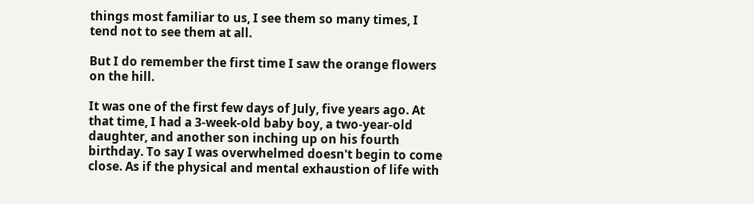things most familiar to us, I see them so many times, I tend not to see them at all.

But I do remember the first time I saw the orange flowers on the hill.

It was one of the first few days of July, five years ago. At that time, I had a 3-week-old baby boy, a two-year-old daughter, and another son inching up on his fourth birthday. To say I was overwhelmed doesn't begin to come close. As if the physical and mental exhaustion of life with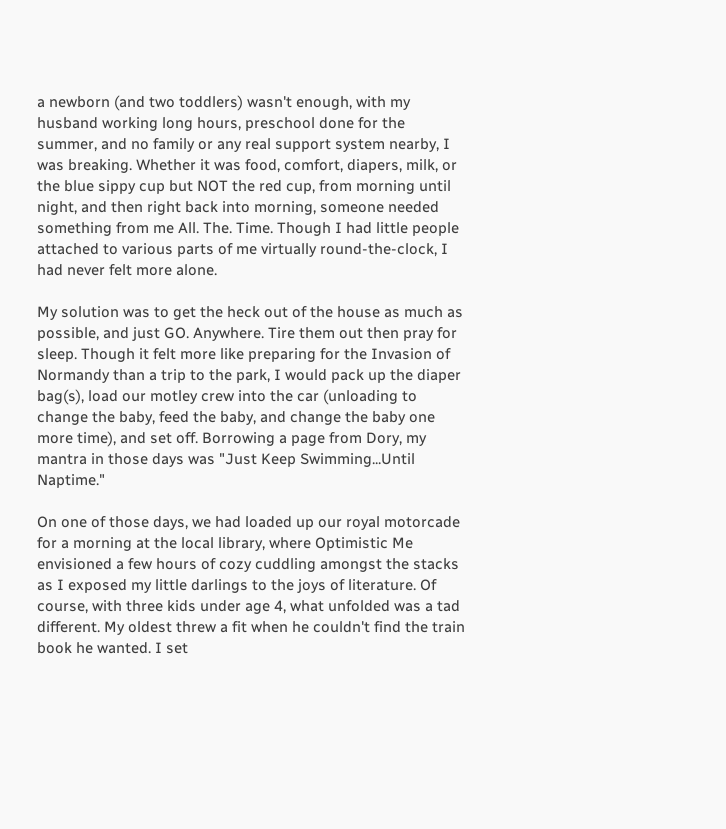a newborn (and two toddlers) wasn't enough, with my husband working long hours, preschool done for the summer, and no family or any real support system nearby, I was breaking. Whether it was food, comfort, diapers, milk, or the blue sippy cup but NOT the red cup, from morning until night, and then right back into morning, someone needed something from me All. The. Time. Though I had little people attached to various parts of me virtually round-the-clock, I had never felt more alone.

My solution was to get the heck out of the house as much as possible, and just GO. Anywhere. Tire them out then pray for sleep. Though it felt more like preparing for the Invasion of Normandy than a trip to the park, I would pack up the diaper bag(s), load our motley crew into the car (unloading to change the baby, feed the baby, and change the baby one more time), and set off. Borrowing a page from Dory, my mantra in those days was "Just Keep Swimming...Until Naptime."

On one of those days, we had loaded up our royal motorcade for a morning at the local library, where Optimistic Me envisioned a few hours of cozy cuddling amongst the stacks as I exposed my little darlings to the joys of literature. Of course, with three kids under age 4, what unfolded was a tad different. My oldest threw a fit when he couldn't find the train book he wanted. I set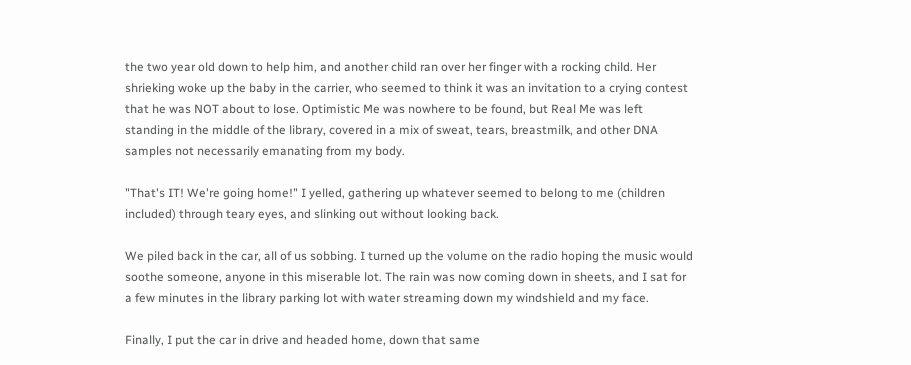the two year old down to help him, and another child ran over her finger with a rocking child. Her shrieking woke up the baby in the carrier, who seemed to think it was an invitation to a crying contest that he was NOT about to lose. Optimistic Me was nowhere to be found, but Real Me was left standing in the middle of the library, covered in a mix of sweat, tears, breastmilk, and other DNA samples not necessarily emanating from my body.

"That's IT! We're going home!" I yelled, gathering up whatever seemed to belong to me (children included) through teary eyes, and slinking out without looking back.

We piled back in the car, all of us sobbing. I turned up the volume on the radio hoping the music would soothe someone, anyone in this miserable lot. The rain was now coming down in sheets, and I sat for a few minutes in the library parking lot with water streaming down my windshield and my face.

Finally, I put the car in drive and headed home, down that same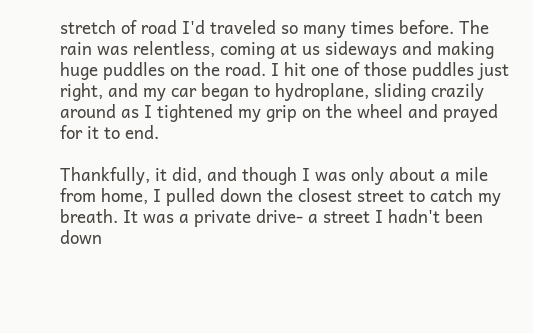stretch of road I'd traveled so many times before. The rain was relentless, coming at us sideways and making huge puddles on the road. I hit one of those puddles just right, and my car began to hydroplane, sliding crazily around as I tightened my grip on the wheel and prayed for it to end.

Thankfully, it did, and though I was only about a mile from home, I pulled down the closest street to catch my breath. It was a private drive- a street I hadn't been down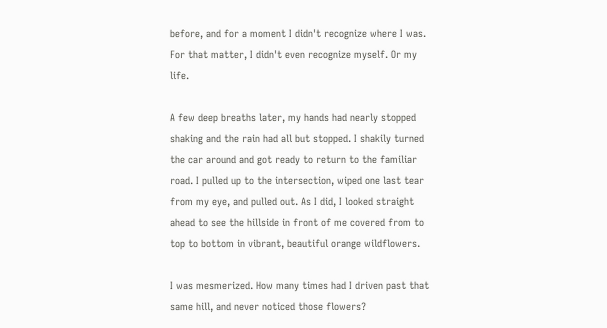before, and for a moment I didn't recognize where I was. For that matter, I didn't even recognize myself. Or my life.

A few deep breaths later, my hands had nearly stopped shaking and the rain had all but stopped. I shakily turned the car around and got ready to return to the familiar road. I pulled up to the intersection, wiped one last tear from my eye, and pulled out. As I did, I looked straight ahead to see the hillside in front of me covered from to top to bottom in vibrant, beautiful orange wildflowers.

I was mesmerized. How many times had I driven past that same hill, and never noticed those flowers?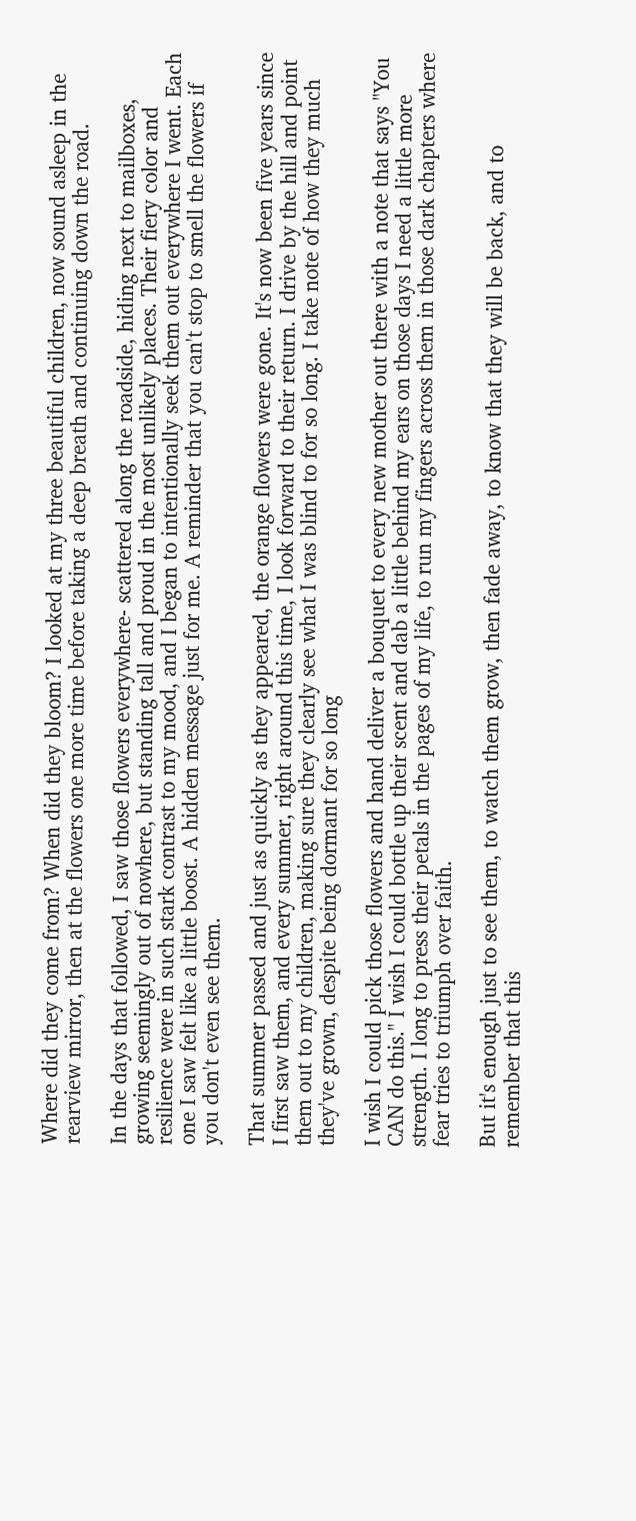Where did they come from? When did they bloom? I looked at my three beautiful children, now sound asleep in the rearview mirror, then at the flowers one more time before taking a deep breath and continuing down the road.

In the days that followed, I saw those flowers everywhere- scattered along the roadside, hiding next to mailboxes, growing seemingly out of nowhere, but standing tall and proud in the most unlikely places. Their fiery color and resilience were in such stark contrast to my mood, and I began to intentionally seek them out everywhere I went. Each one I saw felt like a little boost. A hidden message just for me. A reminder that you can't stop to smell the flowers if you don't even see them.

That summer passed and just as quickly as they appeared, the orange flowers were gone. It's now been five years since I first saw them, and every summer, right around this time, I look forward to their return. I drive by the hill and point them out to my children, making sure they clearly see what I was blind to for so long. I take note of how they much they've grown, despite being dormant for so long

I wish I could pick those flowers and hand deliver a bouquet to every new mother out there with a note that says "You CAN do this." I wish I could bottle up their scent and dab a little behind my ears on those days I need a little more strength. I long to press their petals in the pages of my life, to run my fingers across them in those dark chapters where fear tries to triumph over faith.

But it's enough just to see them, to watch them grow, then fade away, to know that they will be back, and to remember that this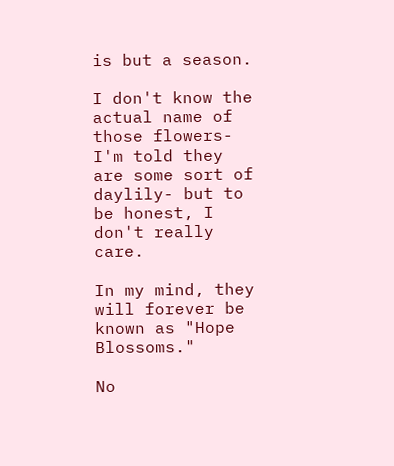is but a season.

I don't know the actual name of those flowers- I'm told they are some sort of daylily- but to be honest, I don't really care.

In my mind, they will forever be known as "Hope Blossoms."

No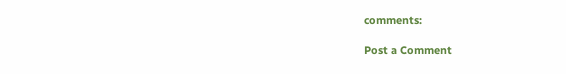comments:

Post a Comment